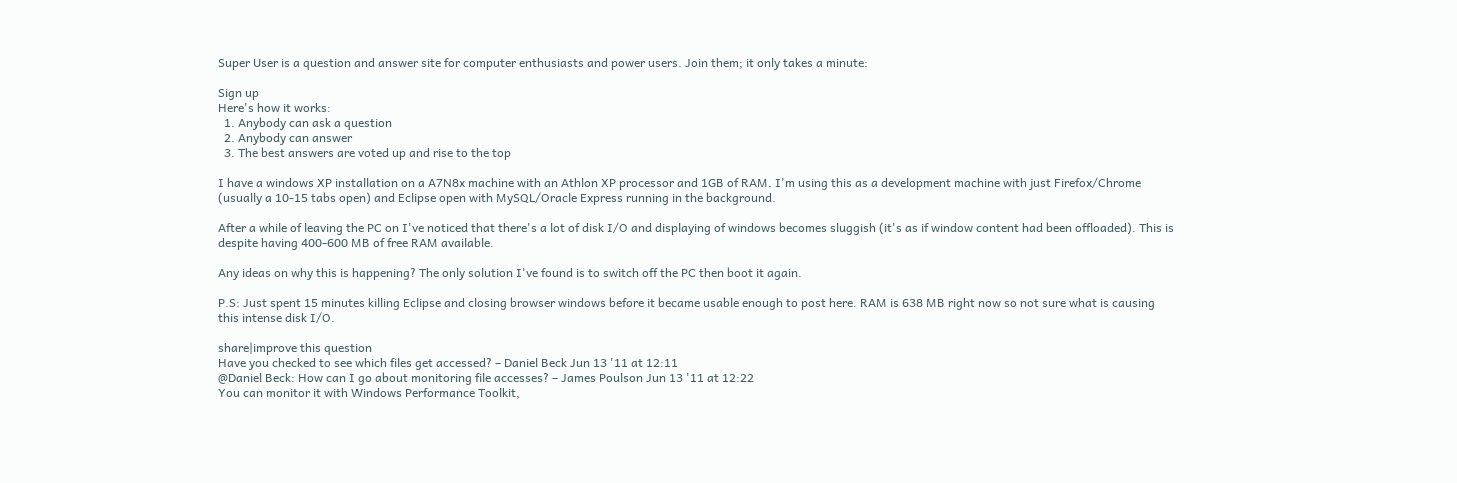Super User is a question and answer site for computer enthusiasts and power users. Join them; it only takes a minute:

Sign up
Here's how it works:
  1. Anybody can ask a question
  2. Anybody can answer
  3. The best answers are voted up and rise to the top

I have a windows XP installation on a A7N8x machine with an Athlon XP processor and 1GB of RAM. I'm using this as a development machine with just Firefox/Chrome (usually a 10-15 tabs open) and Eclipse open with MySQL/Oracle Express running in the background.

After a while of leaving the PC on I've noticed that there's a lot of disk I/O and displaying of windows becomes sluggish (it's as if window content had been offloaded). This is despite having 400-600 MB of free RAM available.

Any ideas on why this is happening? The only solution I've found is to switch off the PC then boot it again.

P.S: Just spent 15 minutes killing Eclipse and closing browser windows before it became usable enough to post here. RAM is 638 MB right now so not sure what is causing this intense disk I/O.

share|improve this question
Have you checked to see which files get accessed? – Daniel Beck Jun 13 '11 at 12:11
@Daniel Beck: How can I go about monitoring file accesses? – James Poulson Jun 13 '11 at 12:22
You can monitor it with Windows Performance Toolkit,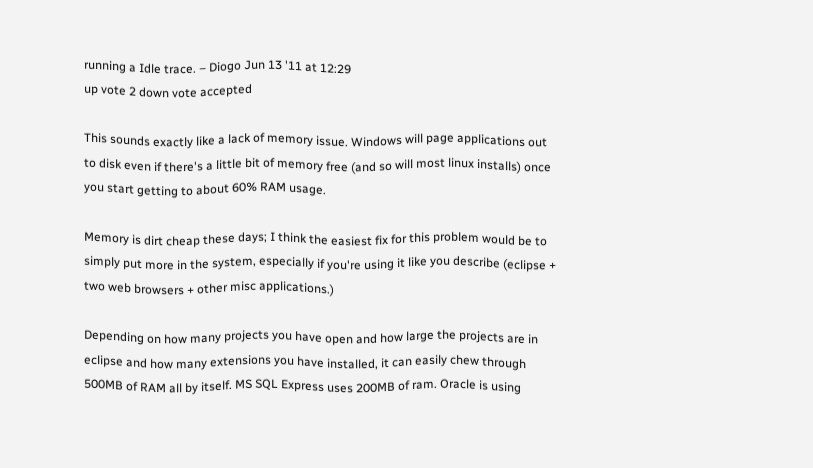running a Idle trace. – Diogo Jun 13 '11 at 12:29
up vote 2 down vote accepted

This sounds exactly like a lack of memory issue. Windows will page applications out to disk even if there's a little bit of memory free (and so will most linux installs) once you start getting to about 60% RAM usage.

Memory is dirt cheap these days; I think the easiest fix for this problem would be to simply put more in the system, especially if you're using it like you describe (eclipse + two web browsers + other misc applications.)

Depending on how many projects you have open and how large the projects are in eclipse and how many extensions you have installed, it can easily chew through 500MB of RAM all by itself. MS SQL Express uses 200MB of ram. Oracle is using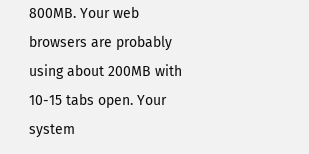800MB. Your web browsers are probably using about 200MB with 10-15 tabs open. Your system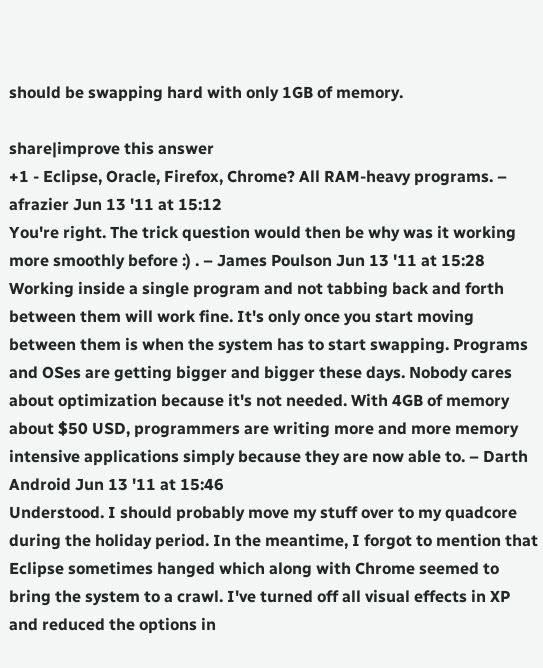should be swapping hard with only 1GB of memory.

share|improve this answer
+1 - Eclipse, Oracle, Firefox, Chrome? All RAM-heavy programs. – afrazier Jun 13 '11 at 15:12
You're right. The trick question would then be why was it working more smoothly before :) . – James Poulson Jun 13 '11 at 15:28
Working inside a single program and not tabbing back and forth between them will work fine. It's only once you start moving between them is when the system has to start swapping. Programs and OSes are getting bigger and bigger these days. Nobody cares about optimization because it's not needed. With 4GB of memory about $50 USD, programmers are writing more and more memory intensive applications simply because they are now able to. – Darth Android Jun 13 '11 at 15:46
Understood. I should probably move my stuff over to my quadcore during the holiday period. In the meantime, I forgot to mention that Eclipse sometimes hanged which along with Chrome seemed to bring the system to a crawl. I've turned off all visual effects in XP and reduced the options in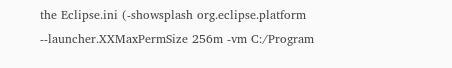the Eclipse.ini (-showsplash org.eclipse.platform --launcher.XXMaxPermSize 256m -vm C:/Program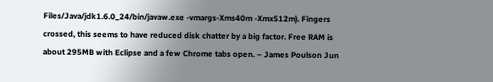Files/Java/jdk1.6.0_24/bin/javaw.exe -vmargs-Xms40m -Xmx512m). Fingers crossed, this seems to have reduced disk chatter by a big factor. Free RAM is about 295MB with Eclipse and a few Chrome tabs open. – James Poulson Jun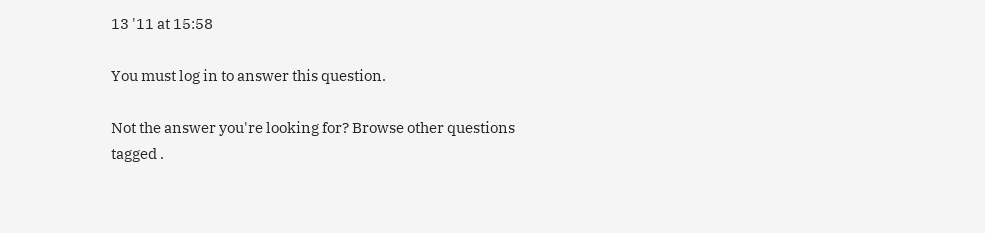13 '11 at 15:58

You must log in to answer this question.

Not the answer you're looking for? Browse other questions tagged .